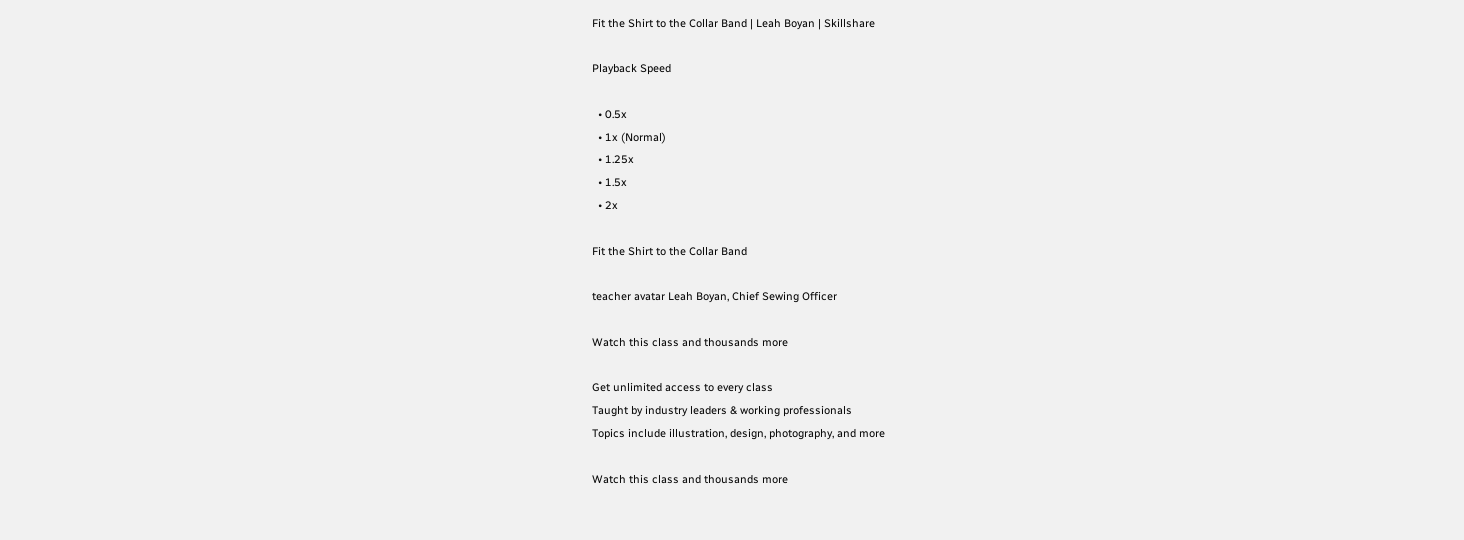Fit the Shirt to the Collar Band | Leah Boyan | Skillshare

Playback Speed

  • 0.5x
  • 1x (Normal)
  • 1.25x
  • 1.5x
  • 2x

Fit the Shirt to the Collar Band

teacher avatar Leah Boyan, Chief Sewing Officer

Watch this class and thousands more

Get unlimited access to every class
Taught by industry leaders & working professionals
Topics include illustration, design, photography, and more

Watch this class and thousands more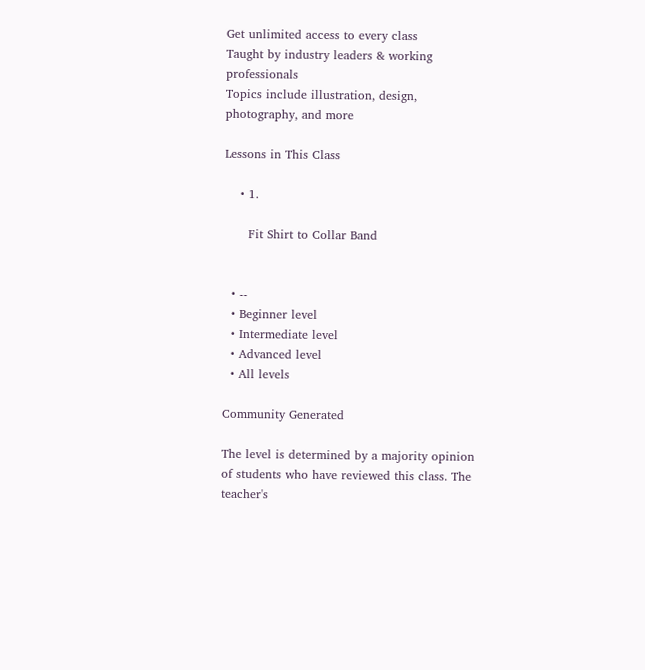Get unlimited access to every class
Taught by industry leaders & working professionals
Topics include illustration, design, photography, and more

Lessons in This Class

    • 1.

      Fit Shirt to Collar Band


  • --
  • Beginner level
  • Intermediate level
  • Advanced level
  • All levels

Community Generated

The level is determined by a majority opinion of students who have reviewed this class. The teacher's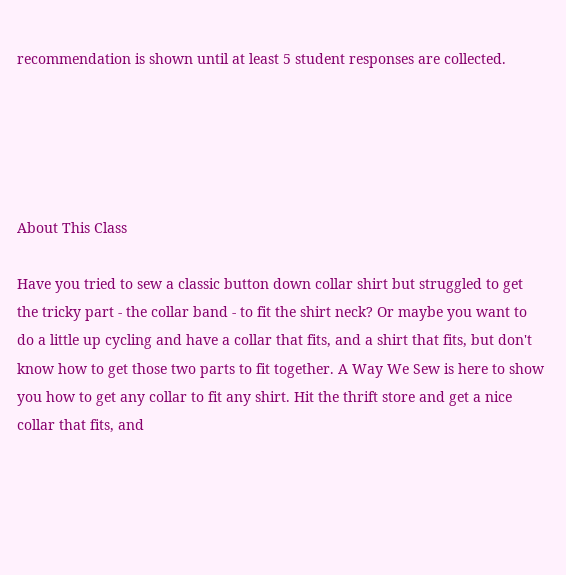recommendation is shown until at least 5 student responses are collected.





About This Class

Have you tried to sew a classic button down collar shirt but struggled to get the tricky part - the collar band - to fit the shirt neck? Or maybe you want to do a little up cycling and have a collar that fits, and a shirt that fits, but don't know how to get those two parts to fit together. A Way We Sew is here to show you how to get any collar to fit any shirt. Hit the thrift store and get a nice collar that fits, and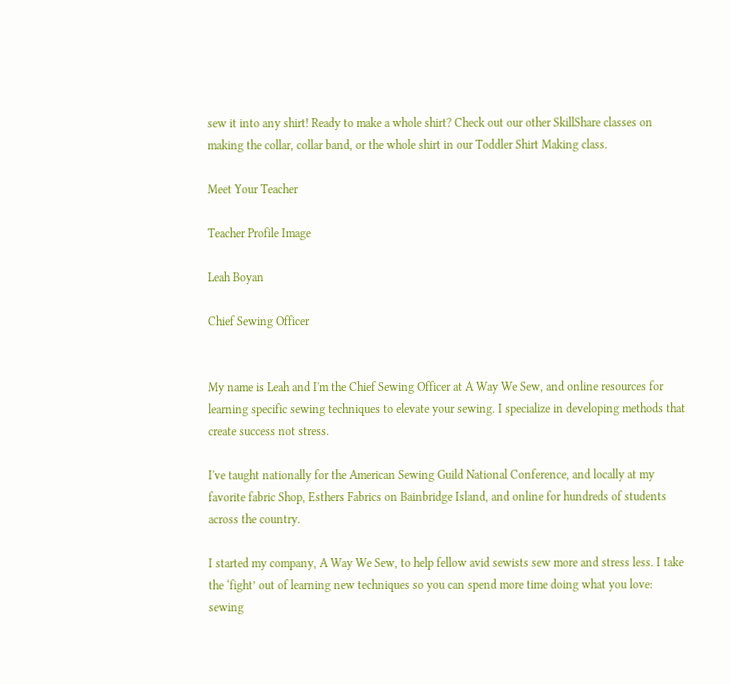sew it into any shirt! Ready to make a whole shirt? Check out our other SkillShare classes on making the collar, collar band, or the whole shirt in our Toddler Shirt Making class.

Meet Your Teacher

Teacher Profile Image

Leah Boyan

Chief Sewing Officer


My name is Leah and I'm the Chief Sewing Officer at A Way We Sew, and online resources for learning specific sewing techniques to elevate your sewing. I specialize in developing methods that create success not stress.

I've taught nationally for the American Sewing Guild National Conference, and locally at my favorite fabric Shop, Esthers Fabrics on Bainbridge Island, and online for hundreds of students across the country.

I started my company, A Way We Sew, to help fellow avid sewists sew more and stress less. I take the ‘fight’ out of learning new techniques so you can spend more time doing what you love: sewing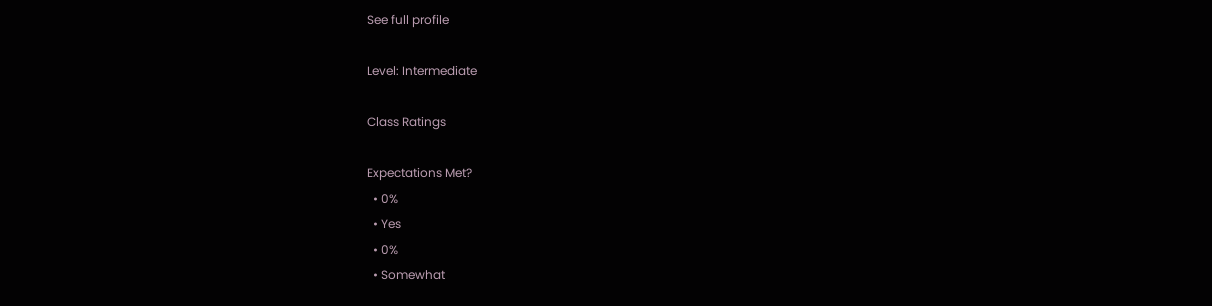See full profile

Level: Intermediate

Class Ratings

Expectations Met?
  • 0%
  • Yes
  • 0%
  • Somewhat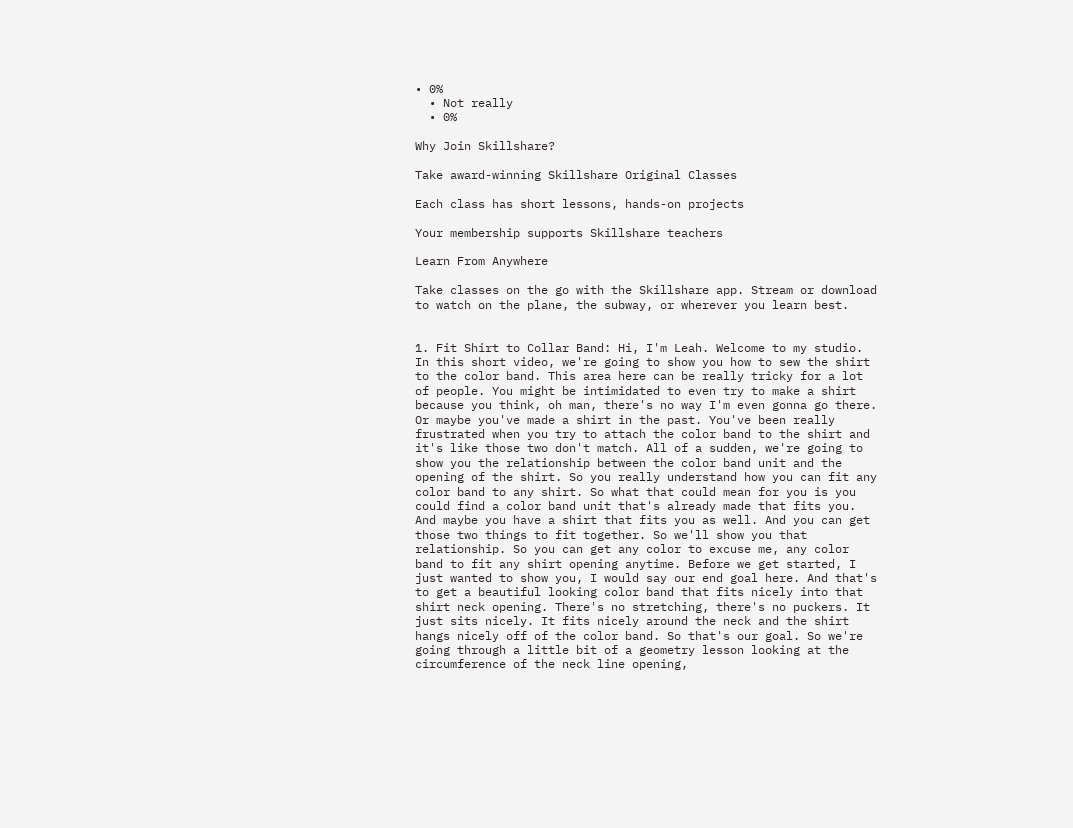• 0%
  • Not really
  • 0%

Why Join Skillshare?

Take award-winning Skillshare Original Classes

Each class has short lessons, hands-on projects

Your membership supports Skillshare teachers

Learn From Anywhere

Take classes on the go with the Skillshare app. Stream or download to watch on the plane, the subway, or wherever you learn best.


1. Fit Shirt to Collar Band: Hi, I'm Leah. Welcome to my studio. In this short video, we're going to show you how to sew the shirt to the color band. This area here can be really tricky for a lot of people. You might be intimidated to even try to make a shirt because you think, oh man, there's no way I'm even gonna go there. Or maybe you've made a shirt in the past. You've been really frustrated when you try to attach the color band to the shirt and it's like those two don't match. All of a sudden, we're going to show you the relationship between the color band unit and the opening of the shirt. So you really understand how you can fit any color band to any shirt. So what that could mean for you is you could find a color band unit that's already made that fits you. And maybe you have a shirt that fits you as well. And you can get those two things to fit together. So we'll show you that relationship. So you can get any color to excuse me, any color band to fit any shirt opening anytime. Before we get started, I just wanted to show you, I would say our end goal here. And that's to get a beautiful looking color band that fits nicely into that shirt neck opening. There's no stretching, there's no puckers. It just sits nicely. It fits nicely around the neck and the shirt hangs nicely off of the color band. So that's our goal. So we're going through a little bit of a geometry lesson looking at the circumference of the neck line opening,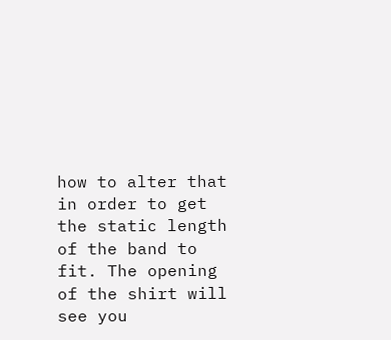how to alter that in order to get the static length of the band to fit. The opening of the shirt will see you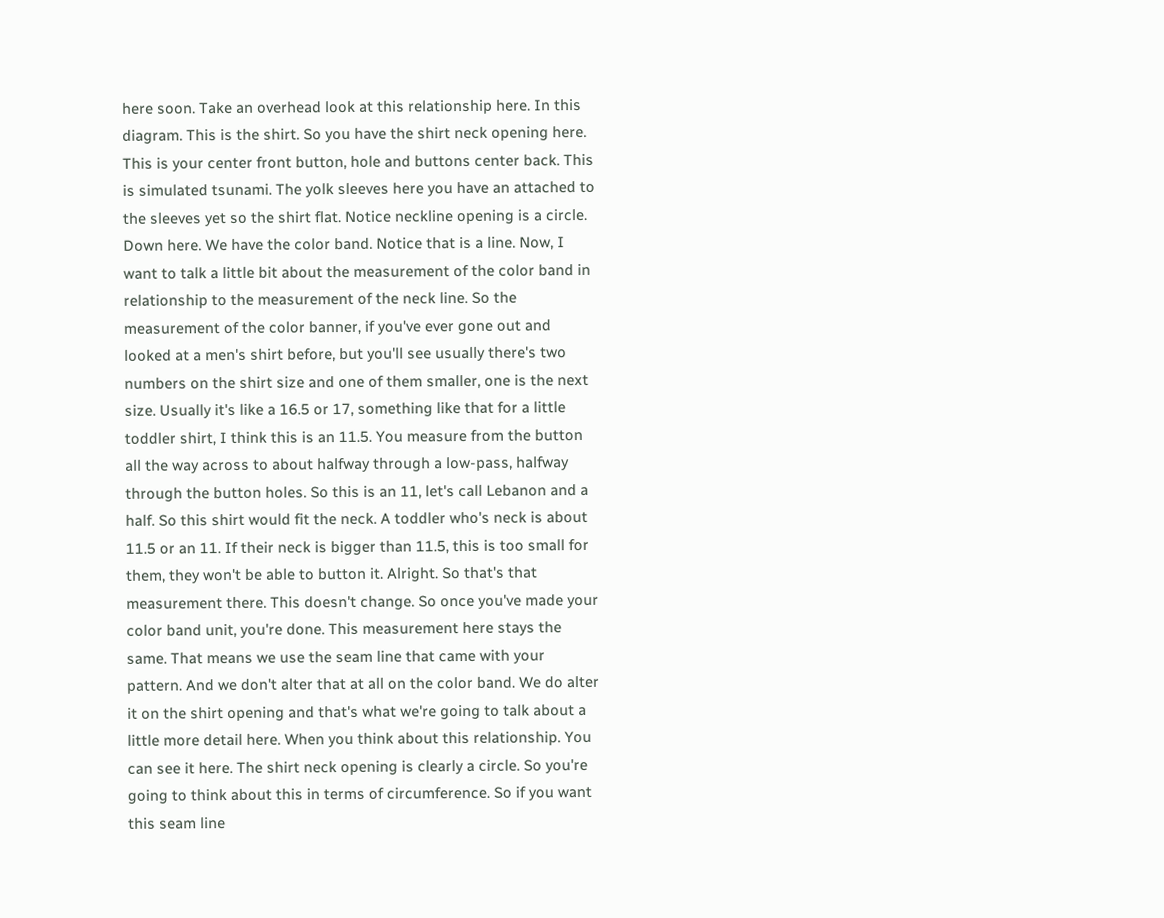here soon. Take an overhead look at this relationship here. In this diagram. This is the shirt. So you have the shirt neck opening here. This is your center front button, hole and buttons center back. This is simulated tsunami. The yolk sleeves here you have an attached to the sleeves yet so the shirt flat. Notice neckline opening is a circle. Down here. We have the color band. Notice that is a line. Now, I want to talk a little bit about the measurement of the color band in relationship to the measurement of the neck line. So the measurement of the color banner, if you've ever gone out and looked at a men's shirt before, but you'll see usually there's two numbers on the shirt size and one of them smaller, one is the next size. Usually it's like a 16.5 or 17, something like that for a little toddler shirt, I think this is an 11.5. You measure from the button all the way across to about halfway through a low-pass, halfway through the button holes. So this is an 11, let's call Lebanon and a half. So this shirt would fit the neck. A toddler who's neck is about 11.5 or an 11. If their neck is bigger than 11.5, this is too small for them, they won't be able to button it. Alright. So that's that measurement there. This doesn't change. So once you've made your color band unit, you're done. This measurement here stays the same. That means we use the seam line that came with your pattern. And we don't alter that at all on the color band. We do alter it on the shirt opening and that's what we're going to talk about a little more detail here. When you think about this relationship. You can see it here. The shirt neck opening is clearly a circle. So you're going to think about this in terms of circumference. So if you want this seam line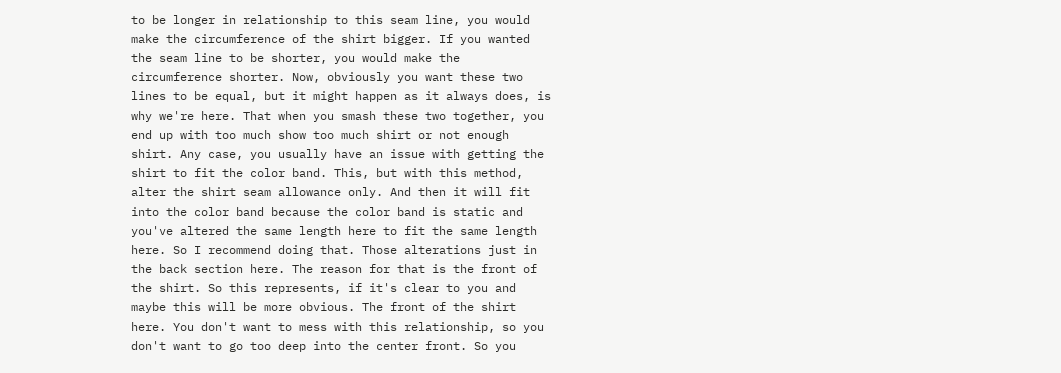to be longer in relationship to this seam line, you would make the circumference of the shirt bigger. If you wanted the seam line to be shorter, you would make the circumference shorter. Now, obviously you want these two lines to be equal, but it might happen as it always does, is why we're here. That when you smash these two together, you end up with too much show too much shirt or not enough shirt. Any case, you usually have an issue with getting the shirt to fit the color band. This, but with this method, alter the shirt seam allowance only. And then it will fit into the color band because the color band is static and you've altered the same length here to fit the same length here. So I recommend doing that. Those alterations just in the back section here. The reason for that is the front of the shirt. So this represents, if it's clear to you and maybe this will be more obvious. The front of the shirt here. You don't want to mess with this relationship, so you don't want to go too deep into the center front. So you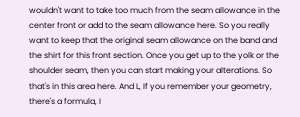wouldn't want to take too much from the seam allowance in the center front or add to the seam allowance here. So you really want to keep that the original seam allowance on the band and the shirt for this front section. Once you get up to the yolk or the shoulder seam, then you can start making your alterations. So that's in this area here. And L, If you remember your geometry, there's a formula, I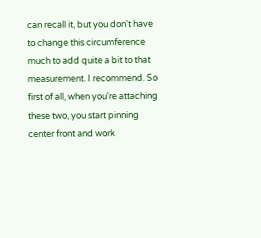can recall it, but you don't have to change this circumference much to add quite a bit to that measurement. I recommend. So first of all, when you're attaching these two, you start pinning center front and work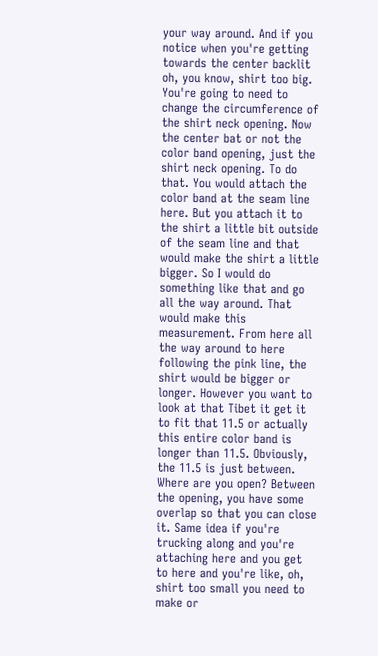your way around. And if you notice when you're getting towards the center backlit oh, you know, shirt too big. You're going to need to change the circumference of the shirt neck opening. Now the center bat or not the color band opening, just the shirt neck opening. To do that. You would attach the color band at the seam line here. But you attach it to the shirt a little bit outside of the seam line and that would make the shirt a little bigger. So I would do something like that and go all the way around. That would make this measurement. From here all the way around to here following the pink line, the shirt would be bigger or longer. However you want to look at that Tibet it get it to fit that 11.5 or actually this entire color band is longer than 11.5. Obviously, the 11.5 is just between. Where are you open? Between the opening, you have some overlap so that you can close it. Same idea if you're trucking along and you're attaching here and you get to here and you're like, oh, shirt too small you need to make or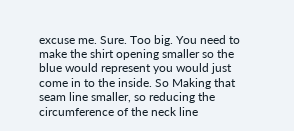excuse me. Sure. Too big. You need to make the shirt opening smaller so the blue would represent you would just come in to the inside. So Making that seam line smaller, so reducing the circumference of the neck line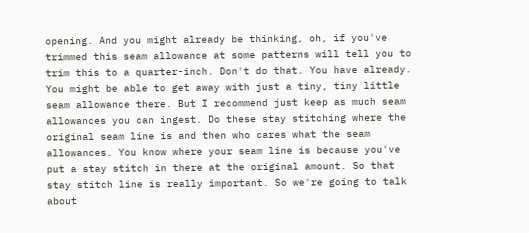opening. And you might already be thinking, oh, if you've trimmed this seam allowance at some patterns will tell you to trim this to a quarter-inch. Don't do that. You have already. You might be able to get away with just a tiny, tiny little seam allowance there. But I recommend just keep as much seam allowances you can ingest. Do these stay stitching where the original seam line is and then who cares what the seam allowances. You know where your seam line is because you've put a stay stitch in there at the original amount. So that stay stitch line is really important. So we're going to talk about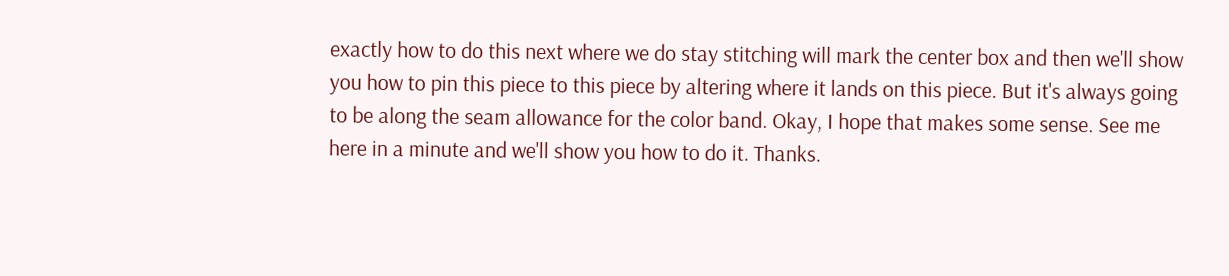exactly how to do this next where we do stay stitching will mark the center box and then we'll show you how to pin this piece to this piece by altering where it lands on this piece. But it's always going to be along the seam allowance for the color band. Okay, I hope that makes some sense. See me here in a minute and we'll show you how to do it. Thanks.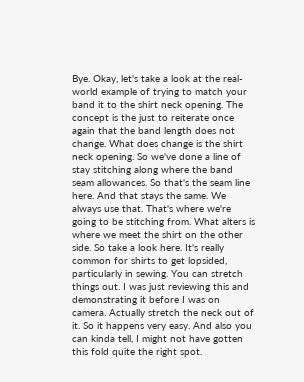Bye. Okay, let's take a look at the real-world example of trying to match your band it to the shirt neck opening. The concept is the just to reiterate once again that the band length does not change. What does change is the shirt neck opening. So we've done a line of stay stitching along where the band seam allowances. So that's the seam line here. And that stays the same. We always use that. That's where we're going to be stitching from. What alters is where we meet the shirt on the other side. So take a look here. It's really common for shirts to get lopsided, particularly in sewing. You can stretch things out. I was just reviewing this and demonstrating it before I was on camera. Actually stretch the neck out of it. So it happens very easy. And also you can kinda tell, I might not have gotten this fold quite the right spot.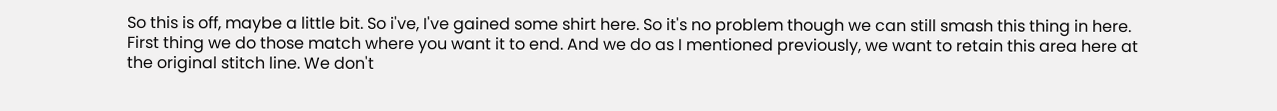So this is off, maybe a little bit. So i've, I've gained some shirt here. So it's no problem though we can still smash this thing in here. First thing we do those match where you want it to end. And we do as I mentioned previously, we want to retain this area here at the original stitch line. We don't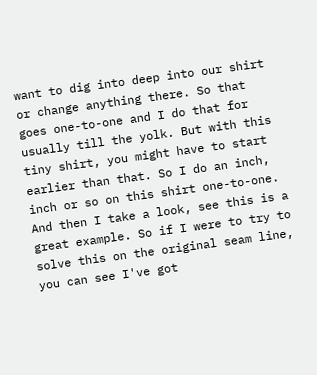want to dig into deep into our shirt or change anything there. So that goes one-to-one and I do that for usually till the yolk. But with this tiny shirt, you might have to start earlier than that. So I do an inch, inch or so on this shirt one-to-one. And then I take a look, see this is a great example. So if I were to try to solve this on the original seam line, you can see I've got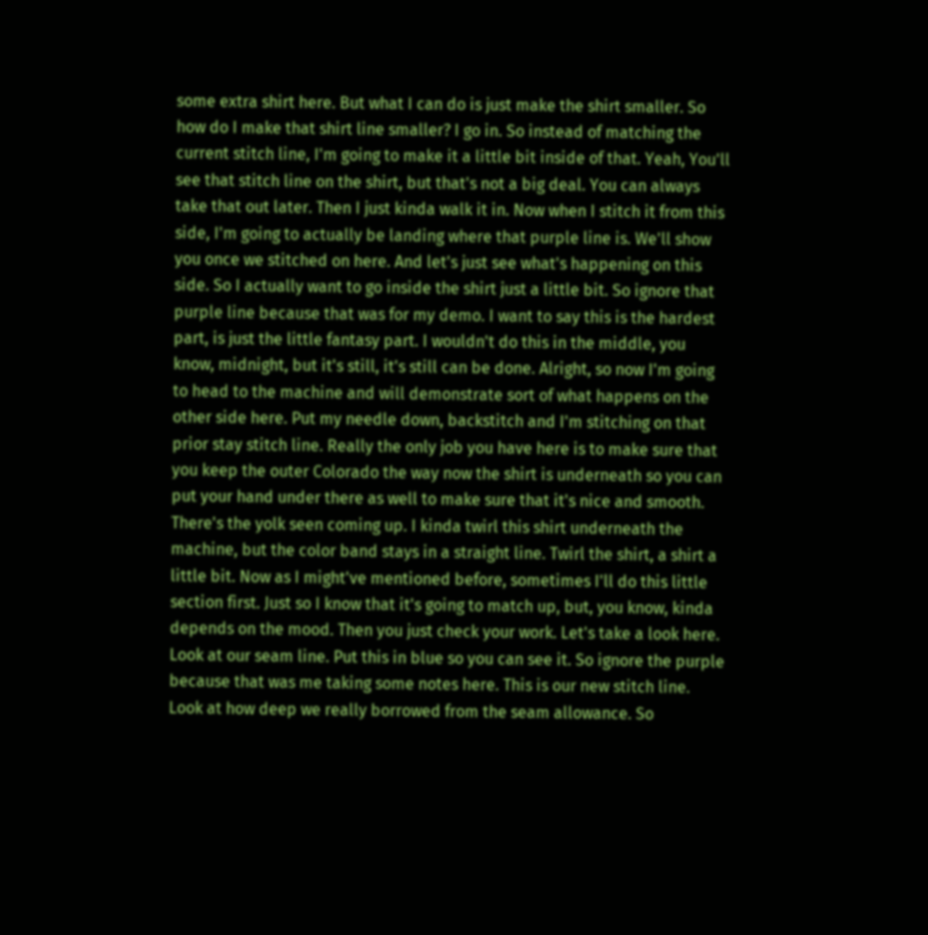some extra shirt here. But what I can do is just make the shirt smaller. So how do I make that shirt line smaller? I go in. So instead of matching the current stitch line, I'm going to make it a little bit inside of that. Yeah, You'll see that stitch line on the shirt, but that's not a big deal. You can always take that out later. Then I just kinda walk it in. Now when I stitch it from this side, I'm going to actually be landing where that purple line is. We'll show you once we stitched on here. And let's just see what's happening on this side. So I actually want to go inside the shirt just a little bit. So ignore that purple line because that was for my demo. I want to say this is the hardest part, is just the little fantasy part. I wouldn't do this in the middle, you know, midnight, but it's still, it's still can be done. Alright, so now I'm going to head to the machine and will demonstrate sort of what happens on the other side here. Put my needle down, backstitch and I'm stitching on that prior stay stitch line. Really the only job you have here is to make sure that you keep the outer Colorado the way now the shirt is underneath so you can put your hand under there as well to make sure that it's nice and smooth. There's the yolk seen coming up. I kinda twirl this shirt underneath the machine, but the color band stays in a straight line. Twirl the shirt, a shirt a little bit. Now as I might've mentioned before, sometimes I'll do this little section first. Just so I know that it's going to match up, but, you know, kinda depends on the mood. Then you just check your work. Let's take a look here. Look at our seam line. Put this in blue so you can see it. So ignore the purple because that was me taking some notes here. This is our new stitch line. Look at how deep we really borrowed from the seam allowance. So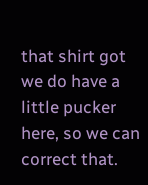that shirt got we do have a little pucker here, so we can correct that.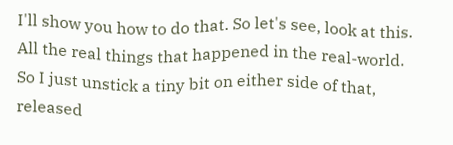I'll show you how to do that. So let's see, look at this. All the real things that happened in the real-world. So I just unstick a tiny bit on either side of that, released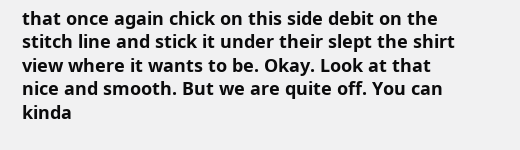that once again chick on this side debit on the stitch line and stick it under their slept the shirt view where it wants to be. Okay. Look at that nice and smooth. But we are quite off. You can kinda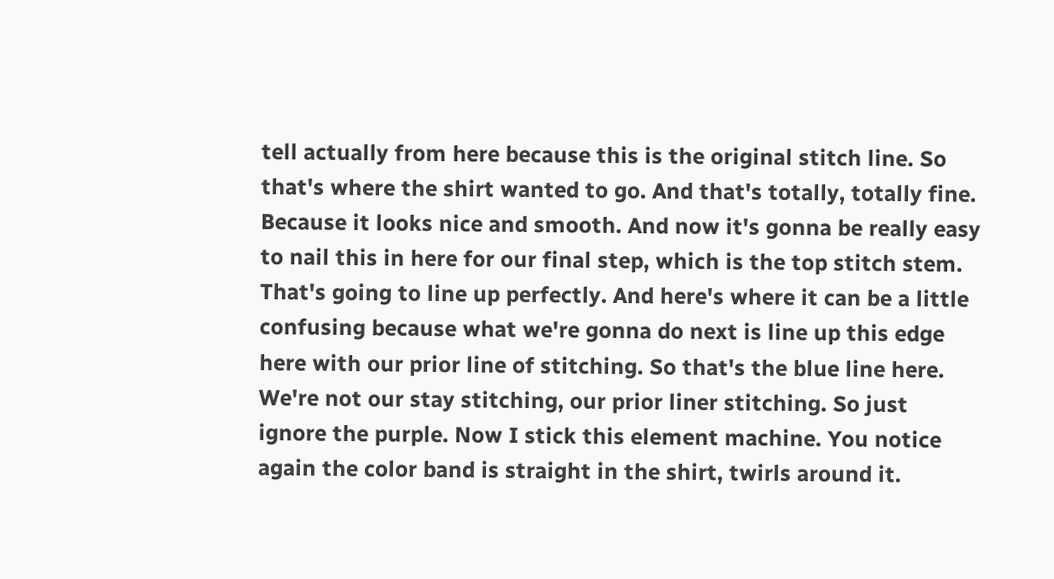tell actually from here because this is the original stitch line. So that's where the shirt wanted to go. And that's totally, totally fine. Because it looks nice and smooth. And now it's gonna be really easy to nail this in here for our final step, which is the top stitch stem. That's going to line up perfectly. And here's where it can be a little confusing because what we're gonna do next is line up this edge here with our prior line of stitching. So that's the blue line here. We're not our stay stitching, our prior liner stitching. So just ignore the purple. Now I stick this element machine. You notice again the color band is straight in the shirt, twirls around it.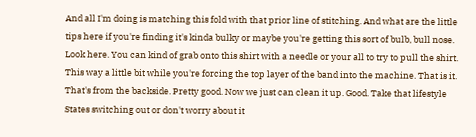And all I'm doing is matching this fold with that prior line of stitching. And what are the little tips here if you're finding it's kinda bulky or maybe you're getting this sort of bulb, bull nose. Look here. You can kind of grab onto this shirt with a needle or your all to try to pull the shirt. This way a little bit while you're forcing the top layer of the band into the machine. That is it. That's from the backside. Pretty good. Now we just can clean it up. Good. Take that lifestyle States switching out or don't worry about it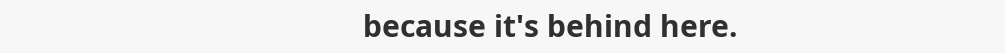because it's behind here.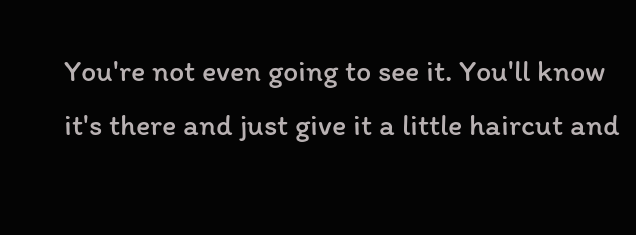You're not even going to see it. You'll know it's there and just give it a little haircut and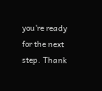you're ready for the next step. Thank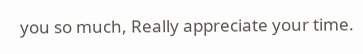you so much, Really appreciate your time.